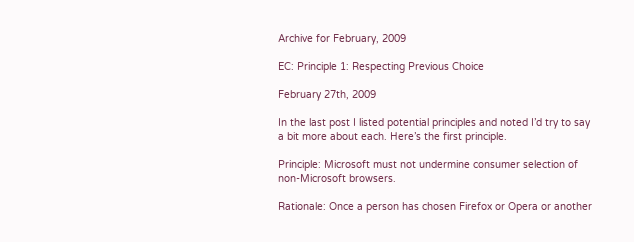Archive for February, 2009

EC: Principle 1: Respecting Previous Choice

February 27th, 2009

In the last post I listed potential principles and noted I’d try to say a bit more about each. Here’s the first principle.

Principle: Microsoft must not undermine consumer selection of non-Microsoft browsers.

Rationale: Once a person has chosen Firefox or Opera or another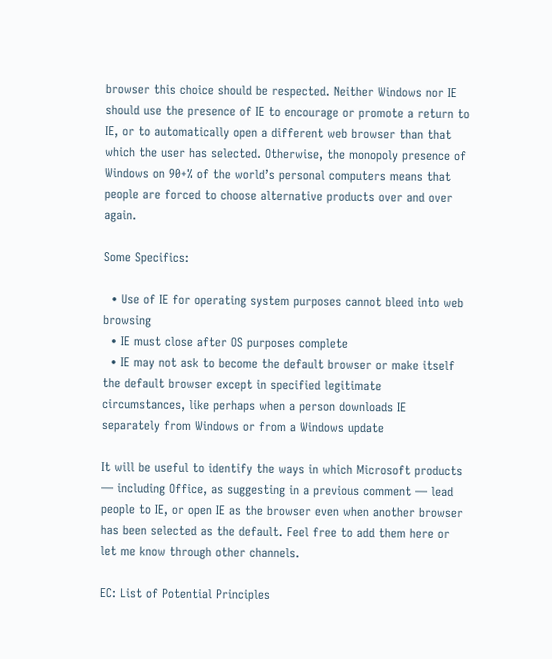browser this choice should be respected. Neither Windows nor IE should use the presence of IE to encourage or promote a return to IE, or to automatically open a different web browser than that which the user has selected. Otherwise, the monopoly presence of Windows on 90+% of the world’s personal computers means that people are forced to choose alternative products over and over again.

Some Specifics:

  • Use of IE for operating system purposes cannot bleed into web browsing
  • IE must close after OS purposes complete
  • IE may not ask to become the default browser or make itself the default browser except in specified legitimate circumstances, like perhaps when a person downloads IE separately from Windows or from a Windows update

It will be useful to identify the ways in which Microsoft products — including Office, as suggesting in a previous comment — lead people to IE, or open IE as the browser even when another browser has been selected as the default. Feel free to add them here or let me know through other channels.

EC: List of Potential Principles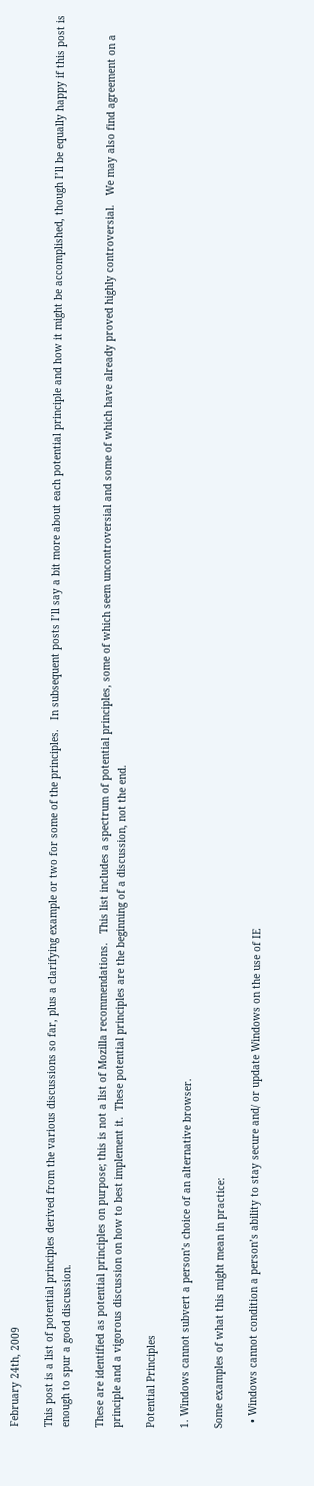February 24th, 2009

This post is a list of potential principles derived from the various discussions so far, plus a clarifying example or two for some of the principles.   In subsequent posts I’ll say a bit more about each potential principle and how it might be accomplished, though I’ll be equally happy if this post is enough to spur a good discussion.

These are identified as potential principles on purpose; this is not a list of Mozilla recommendations.   This list includes a spectrum of potential principles, some of which seem uncontroversial and some of which have already proved highly controversial.   We may also find agreement on a principle and a vigorous discussion on how to best implement it.  These potential principles are the beginning of a discussion, not the end.

Potential Principles

1. Windows cannot subvert a person’s choice of an alternative browser.

Some examples of what this might mean in practice:

  • Windows cannot condition a person’s ability to stay secure and/ or update Windows on the use of IE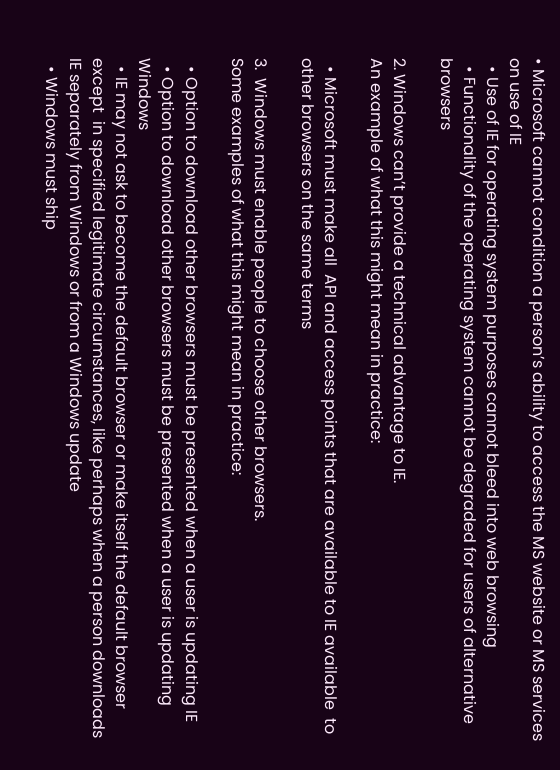• Microsoft cannot condition a person’s ability to access the MS website or MS services on use of IE
  • Use of IE for operating system purposes cannot bleed into web browsing
  • Functionality of the operating system cannot be degraded for users of alternative browsers

2. Windows can’t provide a technical advantage to IE.
An example of what this might mean in practice:

  • Microsoft must make all  API and access points that are available to IE available  to other browsers on the same terms

3.  Windows must enable people to choose other browsers.
Some examples of what this might mean in practice:

  • Option to download other browsers must be presented when a user is updating IE
  • Option to download other browsers must be presented when a user is updating Windows
  • IE may not ask to become the default browser or make itself the default browser except  in specified legitimate circumstances, like perhaps when a person downloads IE separately from Windows or from a Windows update
  • Windows must ship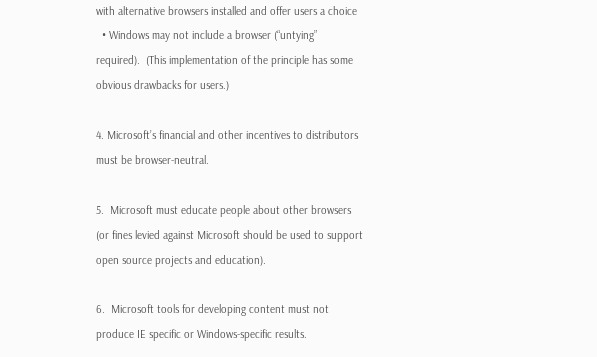with alternative browsers installed and offer users a choice
  • Windows may not include a browser (“untying” required).  (This implementation of the principle has some obvious drawbacks for users.)

4. Microsoft’s financial and other incentives to distributors must be browser-neutral.

5.  Microsoft must educate people about other browsers (or fines levied against Microsoft should be used to support open source projects and education).

6.  Microsoft tools for developing content must not produce IE specific or Windows-specific results.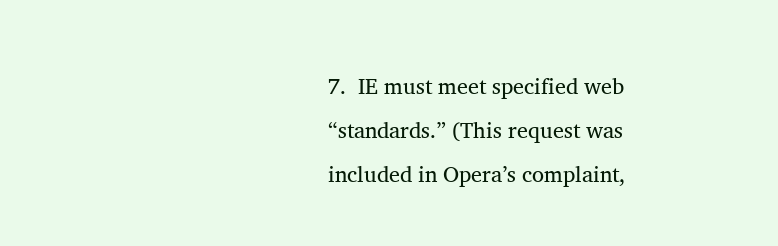7.  IE must meet specified web “standards.” (This request was included in Opera’s complaint,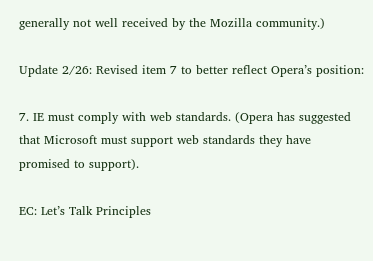generally not well received by the Mozilla community.)

Update 2/26: Revised item 7 to better reflect Opera’s position:

7. IE must comply with web standards. (Opera has suggested that Microsoft must support web standards they have promised to support).

EC: Let’s Talk Principles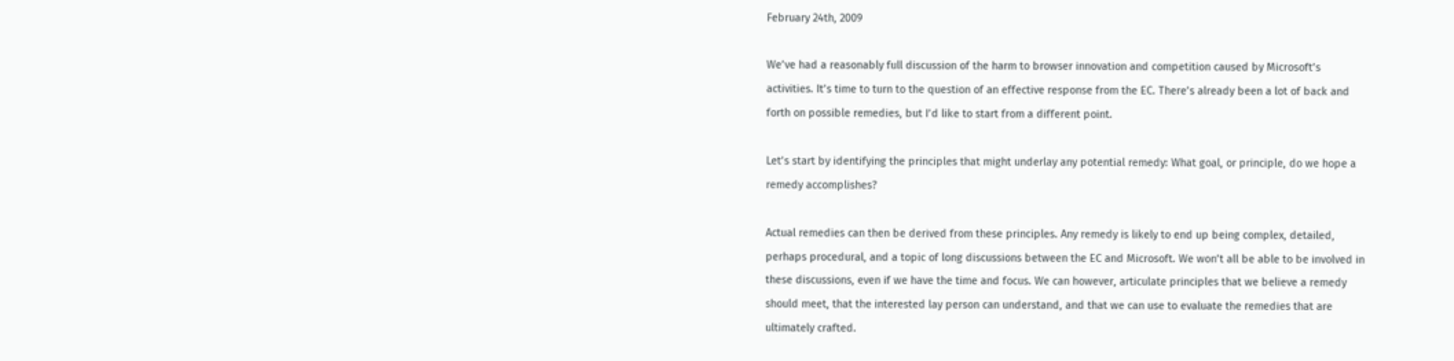February 24th, 2009

We’ve had a reasonably full discussion of the harm to browser innovation and competition caused by Microsoft’s activities. It’s time to turn to the question of an effective response from the EC. There’s already been a lot of back and forth on possible remedies, but I’d like to start from a different point.

Let’s start by identifying the principles that might underlay any potential remedy: What goal, or principle, do we hope a remedy accomplishes?

Actual remedies can then be derived from these principles. Any remedy is likely to end up being complex, detailed, perhaps procedural, and a topic of long discussions between the EC and Microsoft. We won’t all be able to be involved in these discussions, even if we have the time and focus. We can however, articulate principles that we believe a remedy should meet, that the interested lay person can understand, and that we can use to evaluate the remedies that are ultimately crafted.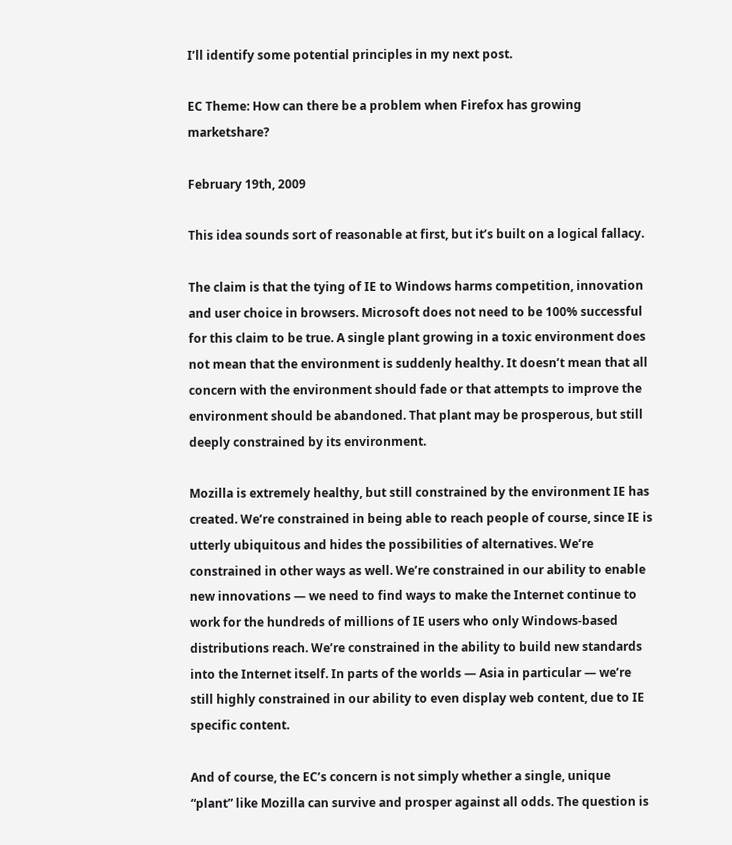I’ll identify some potential principles in my next post.

EC Theme: How can there be a problem when Firefox has growing marketshare?

February 19th, 2009

This idea sounds sort of reasonable at first, but it’s built on a logical fallacy.

The claim is that the tying of IE to Windows harms competition, innovation and user choice in browsers. Microsoft does not need to be 100% successful for this claim to be true. A single plant growing in a toxic environment does not mean that the environment is suddenly healthy. It doesn’t mean that all concern with the environment should fade or that attempts to improve the environment should be abandoned. That plant may be prosperous, but still deeply constrained by its environment.

Mozilla is extremely healthy, but still constrained by the environment IE has created. We’re constrained in being able to reach people of course, since IE is utterly ubiquitous and hides the possibilities of alternatives. We’re constrained in other ways as well. We’re constrained in our ability to enable new innovations — we need to find ways to make the Internet continue to work for the hundreds of millions of IE users who only Windows-based distributions reach. We’re constrained in the ability to build new standards into the Internet itself. In parts of the worlds — Asia in particular — we’re still highly constrained in our ability to even display web content, due to IE specific content.

And of course, the EC’s concern is not simply whether a single, unique “plant” like Mozilla can survive and prosper against all odds. The question is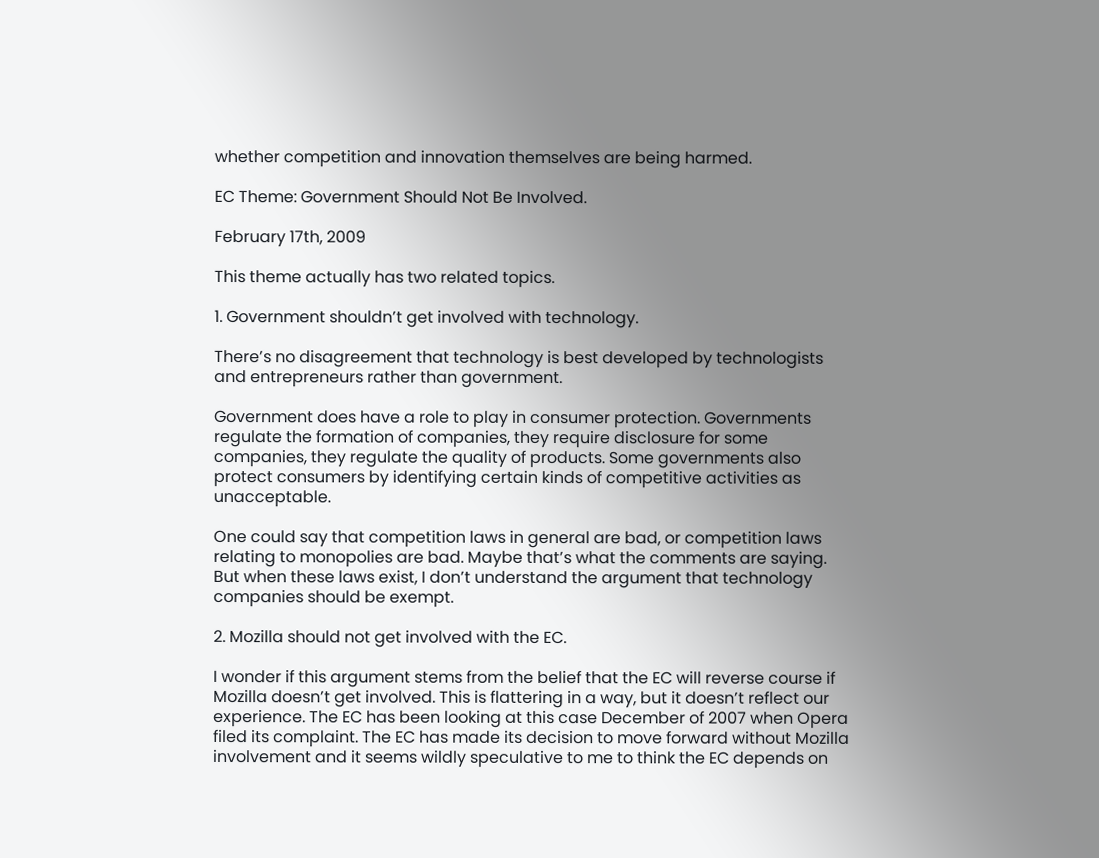whether competition and innovation themselves are being harmed.

EC Theme: Government Should Not Be Involved.

February 17th, 2009

This theme actually has two related topics.

1. Government shouldn’t get involved with technology.

There’s no disagreement that technology is best developed by technologists and entrepreneurs rather than government.

Government does have a role to play in consumer protection. Governments regulate the formation of companies, they require disclosure for some companies, they regulate the quality of products. Some governments also protect consumers by identifying certain kinds of competitive activities as unacceptable.

One could say that competition laws in general are bad, or competition laws relating to monopolies are bad. Maybe that’s what the comments are saying. But when these laws exist, I don’t understand the argument that technology companies should be exempt.

2. Mozilla should not get involved with the EC.

I wonder if this argument stems from the belief that the EC will reverse course if Mozilla doesn’t get involved. This is flattering in a way, but it doesn’t reflect our experience. The EC has been looking at this case December of 2007 when Opera filed its complaint. The EC has made its decision to move forward without Mozilla involvement and it seems wildly speculative to me to think the EC depends on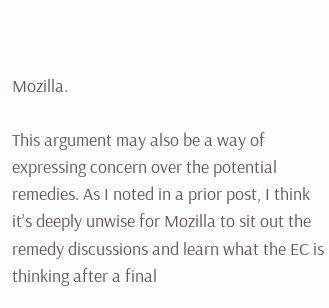Mozilla.

This argument may also be a way of expressing concern over the potential remedies. As I noted in a prior post, I think it’s deeply unwise for Mozilla to sit out the remedy discussions and learn what the EC is thinking after a final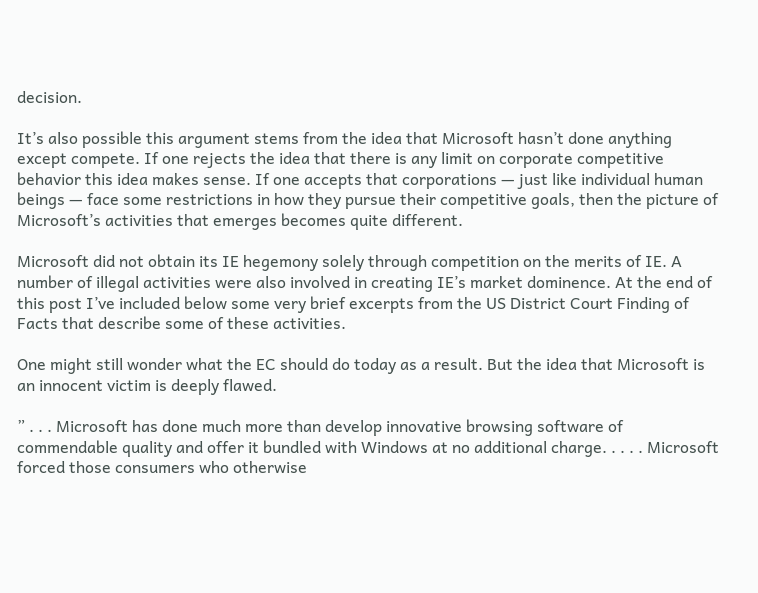decision.

It’s also possible this argument stems from the idea that Microsoft hasn’t done anything except compete. If one rejects the idea that there is any limit on corporate competitive behavior this idea makes sense. If one accepts that corporations — just like individual human beings — face some restrictions in how they pursue their competitive goals, then the picture of Microsoft’s activities that emerges becomes quite different.

Microsoft did not obtain its IE hegemony solely through competition on the merits of IE. A number of illegal activities were also involved in creating IE’s market dominence. At the end of this post I’ve included below some very brief excerpts from the US District Court Finding of Facts that describe some of these activities.

One might still wonder what the EC should do today as a result. But the idea that Microsoft is an innocent victim is deeply flawed.

” . . . Microsoft has done much more than develop innovative browsing software of commendable quality and offer it bundled with Windows at no additional charge. . . . . Microsoft forced those consumers who otherwise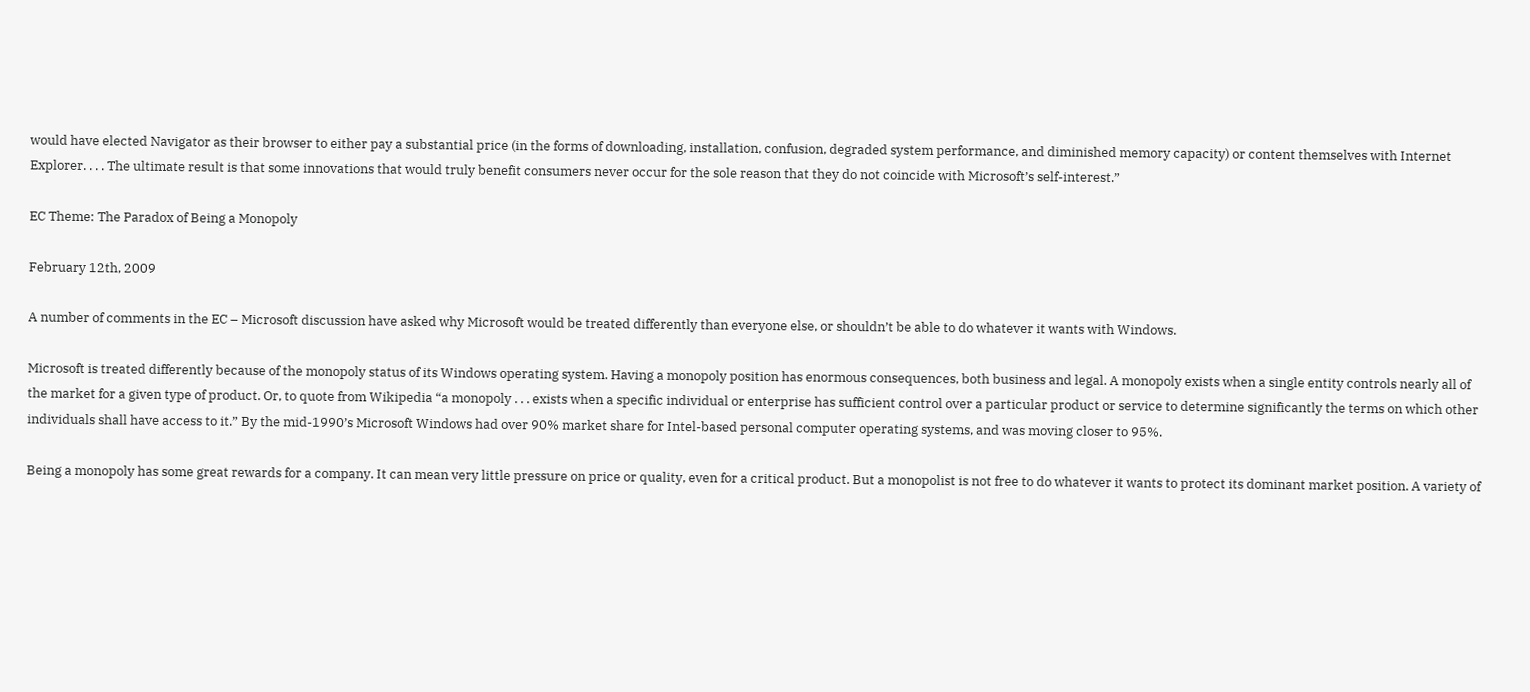would have elected Navigator as their browser to either pay a substantial price (in the forms of downloading, installation, confusion, degraded system performance, and diminished memory capacity) or content themselves with Internet Explorer. . . . The ultimate result is that some innovations that would truly benefit consumers never occur for the sole reason that they do not coincide with Microsoft’s self-interest.”

EC Theme: The Paradox of Being a Monopoly

February 12th, 2009

A number of comments in the EC – Microsoft discussion have asked why Microsoft would be treated differently than everyone else, or shouldn’t be able to do whatever it wants with Windows.

Microsoft is treated differently because of the monopoly status of its Windows operating system. Having a monopoly position has enormous consequences, both business and legal. A monopoly exists when a single entity controls nearly all of the market for a given type of product. Or, to quote from Wikipedia “a monopoly . . . exists when a specific individual or enterprise has sufficient control over a particular product or service to determine significantly the terms on which other individuals shall have access to it.” By the mid-1990’s Microsoft Windows had over 90% market share for Intel-based personal computer operating systems, and was moving closer to 95%.

Being a monopoly has some great rewards for a company. It can mean very little pressure on price or quality, even for a critical product. But a monopolist is not free to do whatever it wants to protect its dominant market position. A variety of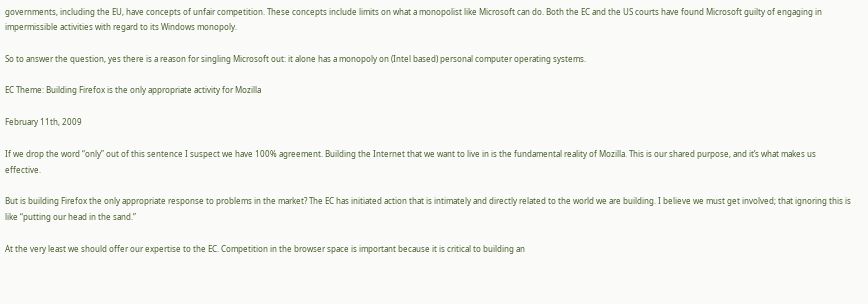governments, including the EU, have concepts of unfair competition. These concepts include limits on what a monopolist like Microsoft can do. Both the EC and the US courts have found Microsoft guilty of engaging in impermissible activities with regard to its Windows monopoly.

So to answer the question, yes there is a reason for singling Microsoft out: it alone has a monopoly on (Intel based) personal computer operating systems.

EC Theme: Building Firefox is the only appropriate activity for Mozilla

February 11th, 2009

If we drop the word “only” out of this sentence I suspect we have 100% agreement. Building the Internet that we want to live in is the fundamental reality of Mozilla. This is our shared purpose, and it’s what makes us effective.

But is building Firefox the only appropriate response to problems in the market? The EC has initiated action that is intimately and directly related to the world we are building. I believe we must get involved; that ignoring this is like “putting our head in the sand.”

At the very least we should offer our expertise to the EC. Competition in the browser space is important because it is critical to building an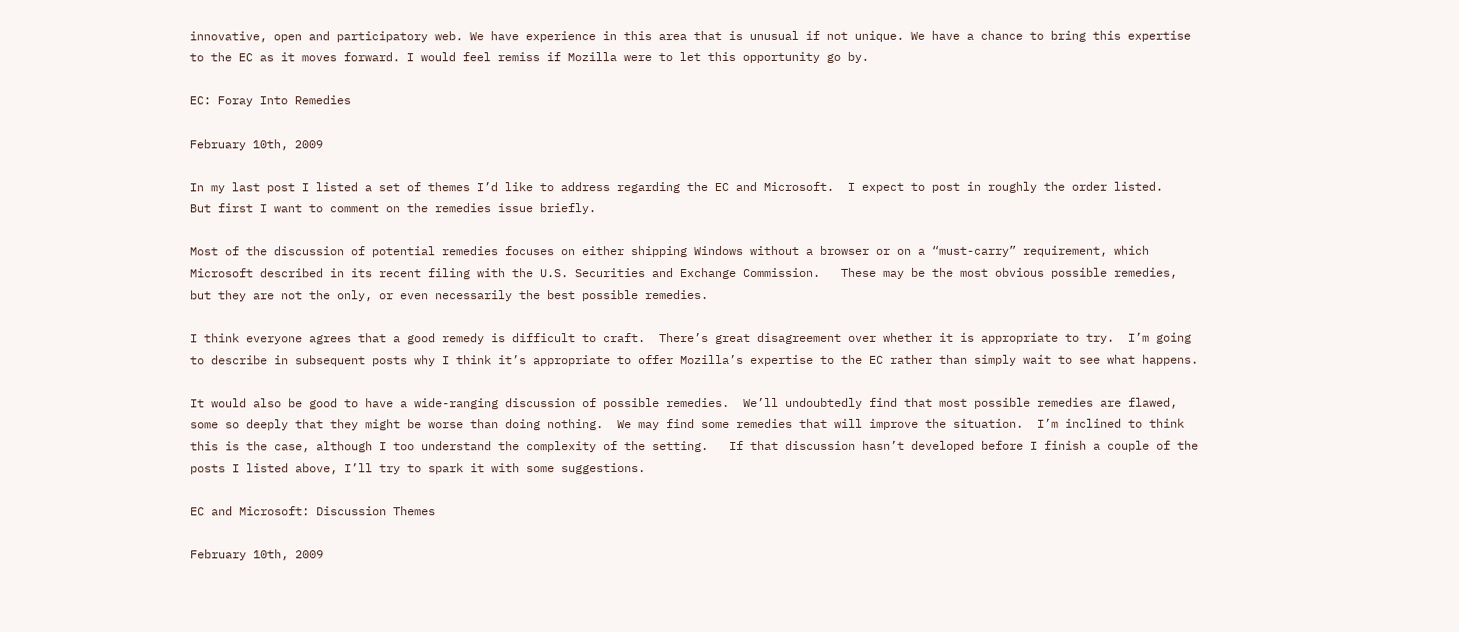innovative, open and participatory web. We have experience in this area that is unusual if not unique. We have a chance to bring this expertise to the EC as it moves forward. I would feel remiss if Mozilla were to let this opportunity go by.

EC: Foray Into Remedies

February 10th, 2009

In my last post I listed a set of themes I’d like to address regarding the EC and Microsoft.  I expect to post in roughly the order listed.   But first I want to comment on the remedies issue briefly.

Most of the discussion of potential remedies focuses on either shipping Windows without a browser or on a “must-carry” requirement, which Microsoft described in its recent filing with the U.S. Securities and Exchange Commission.   These may be the most obvious possible remedies, but they are not the only, or even necessarily the best possible remedies.

I think everyone agrees that a good remedy is difficult to craft.  There’s great disagreement over whether it is appropriate to try.  I’m going to describe in subsequent posts why I think it’s appropriate to offer Mozilla’s expertise to the EC rather than simply wait to see what happens.

It would also be good to have a wide-ranging discussion of possible remedies.  We’ll undoubtedly find that most possible remedies are flawed, some so deeply that they might be worse than doing nothing.  We may find some remedies that will improve the situation.  I’m inclined to think this is the case, although I too understand the complexity of the setting.   If that discussion hasn’t developed before I finish a couple of the posts I listed above, I’ll try to spark it with some suggestions.

EC and Microsoft: Discussion Themes

February 10th, 2009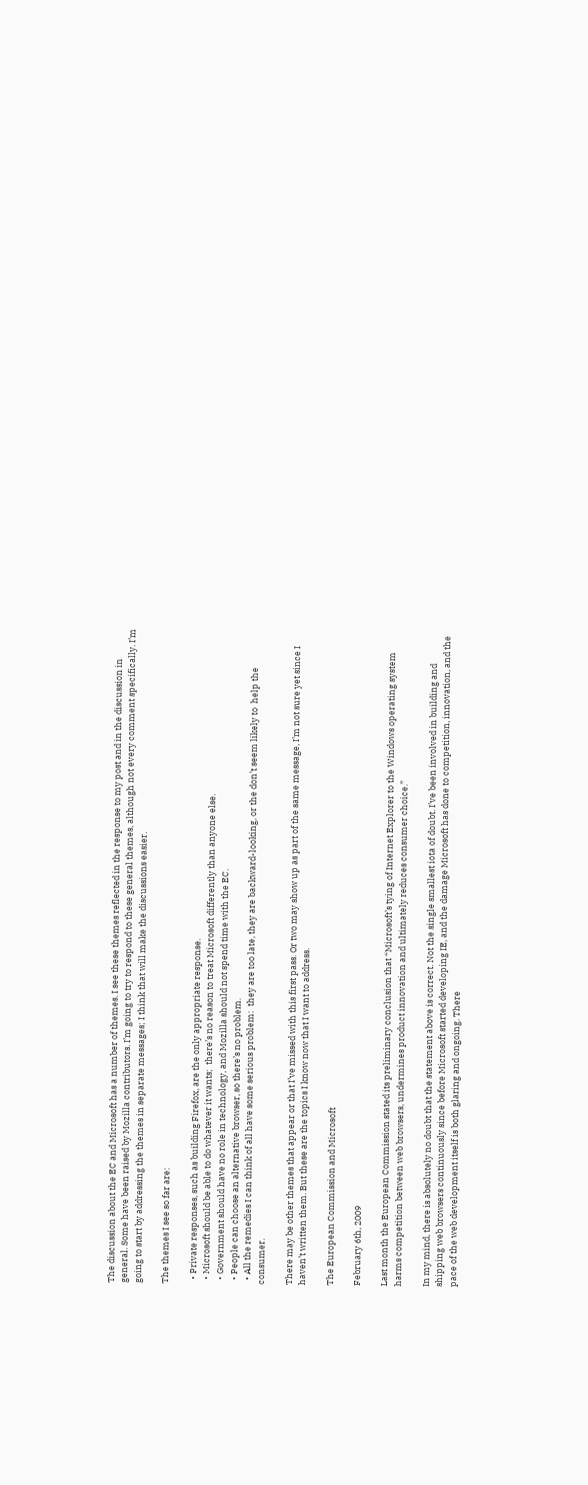The discussion about the EC and Microsoft has a number of themes. I see these themes reflected in the response to my post and in the discussion in general. Some have been raised by Mozilla contributors. I’m going to try to respond to these general themes, although not every comment specifically. I’m going to start by addressing the themes in separate messages; I think that will make the discussions easier.

The themes I see so far are:

  • Private responses, such as building Firefox, are the only appropriate response.
  • Microsoft should be able to do whatever it wants;  there’s no reason to treat Microsoft differently than anyone else.
  • Government should have no role in technology, and Mozilla should not spend time with the EC.
  • People can choose an alternative browser, so there’s no problem.
  • All the remedies I can think of all have some serious problem:  they are too late, they are backward-looking, or the don’t seem likely to  help the consumer.

There may be other themes that appear or that I’ve missed with this first pass. Or two may show up as part of the same message, I’m not sure yet since I haven’t written them. But these are the topics I know now that I want to address.

The European Commission and Microsoft

February 6th, 2009

Last month the European Commission stated its preliminary conclusion that “Microsoft’s tying of Internet Explorer to the Windows operating system harms competition between web browsers, undermines product innovation and ultimately reduces consumer choice.”

In my mind, there is absolutely no doubt that the statement above is correct. Not the single smallest iota of doubt. I’ve been involved in building and shipping web browsers continuously since before Microsoft started developing IE, and the damage Microsoft has done to competition, innovation, and the pace of the web development itself is both glaring and ongoing. There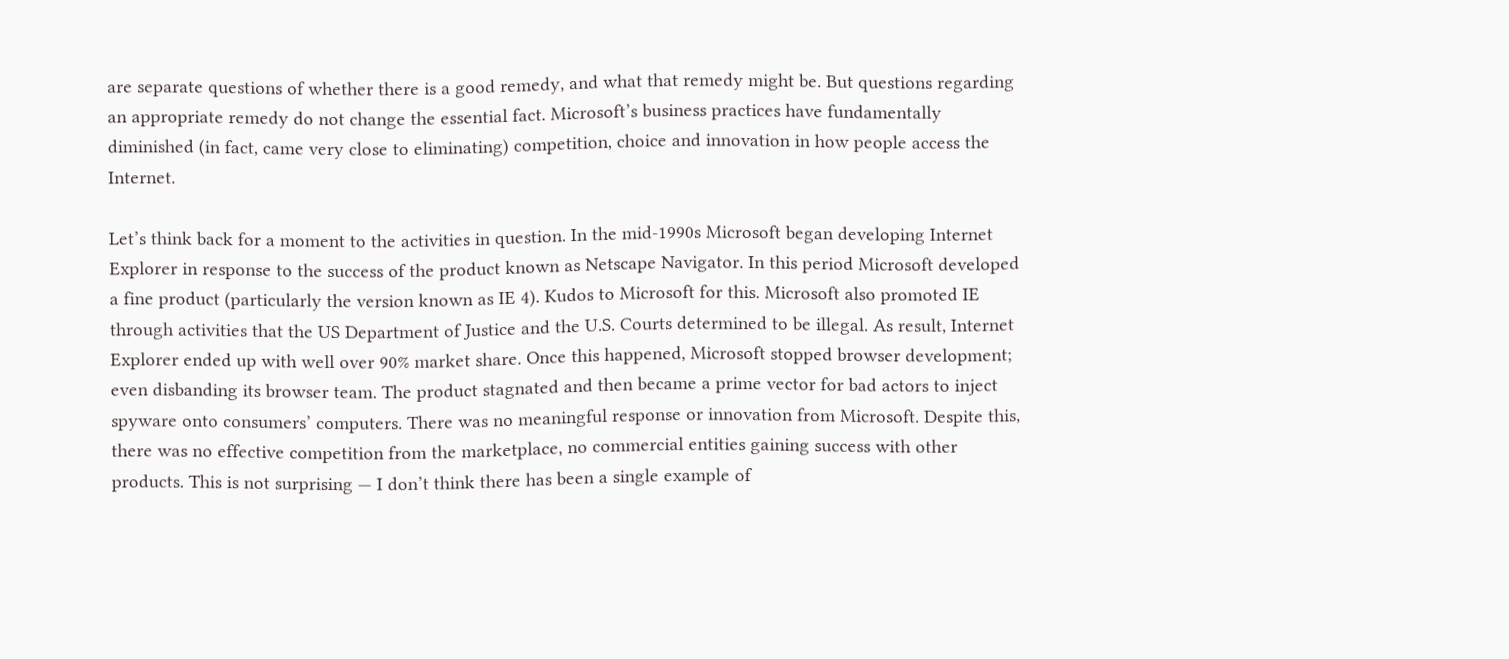are separate questions of whether there is a good remedy, and what that remedy might be. But questions regarding an appropriate remedy do not change the essential fact. Microsoft’s business practices have fundamentally diminished (in fact, came very close to eliminating) competition, choice and innovation in how people access the Internet.

Let’s think back for a moment to the activities in question. In the mid-1990s Microsoft began developing Internet Explorer in response to the success of the product known as Netscape Navigator. In this period Microsoft developed a fine product (particularly the version known as IE 4). Kudos to Microsoft for this. Microsoft also promoted IE through activities that the US Department of Justice and the U.S. Courts determined to be illegal. As result, Internet Explorer ended up with well over 90% market share. Once this happened, Microsoft stopped browser development; even disbanding its browser team. The product stagnated and then became a prime vector for bad actors to inject spyware onto consumers’ computers. There was no meaningful response or innovation from Microsoft. Despite this, there was no effective competition from the marketplace, no commercial entities gaining success with other products. This is not surprising — I don’t think there has been a single example of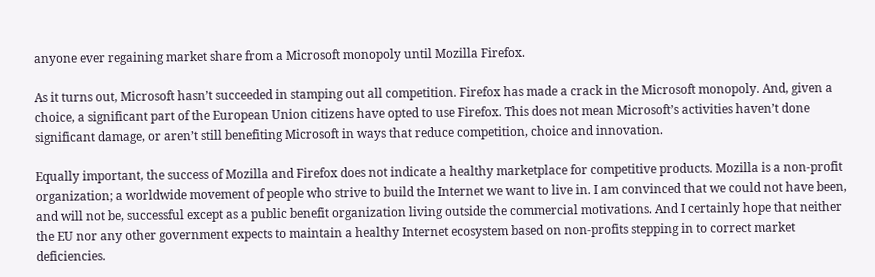anyone ever regaining market share from a Microsoft monopoly until Mozilla Firefox.

As it turns out, Microsoft hasn’t succeeded in stamping out all competition. Firefox has made a crack in the Microsoft monopoly. And, given a choice, a significant part of the European Union citizens have opted to use Firefox. This does not mean Microsoft’s activities haven’t done significant damage, or aren’t still benefiting Microsoft in ways that reduce competition, choice and innovation.

Equally important, the success of Mozilla and Firefox does not indicate a healthy marketplace for competitive products. Mozilla is a non-profit organization; a worldwide movement of people who strive to build the Internet we want to live in. I am convinced that we could not have been, and will not be, successful except as a public benefit organization living outside the commercial motivations. And I certainly hope that neither the EU nor any other government expects to maintain a healthy Internet ecosystem based on non-profits stepping in to correct market deficiencies.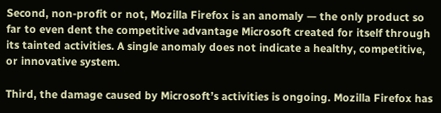Second, non-profit or not, Mozilla Firefox is an anomaly — the only product so far to even dent the competitive advantage Microsoft created for itself through its tainted activities. A single anomaly does not indicate a healthy, competitive, or innovative system.

Third, the damage caused by Microsoft’s activities is ongoing. Mozilla Firefox has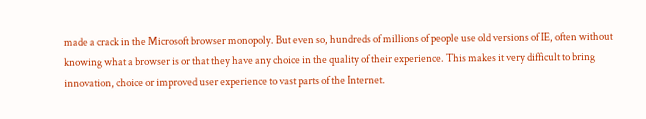made a crack in the Microsoft browser monopoly. But even so, hundreds of millions of people use old versions of IE, often without knowing what a browser is or that they have any choice in the quality of their experience. This makes it very difficult to bring innovation, choice or improved user experience to vast parts of the Internet.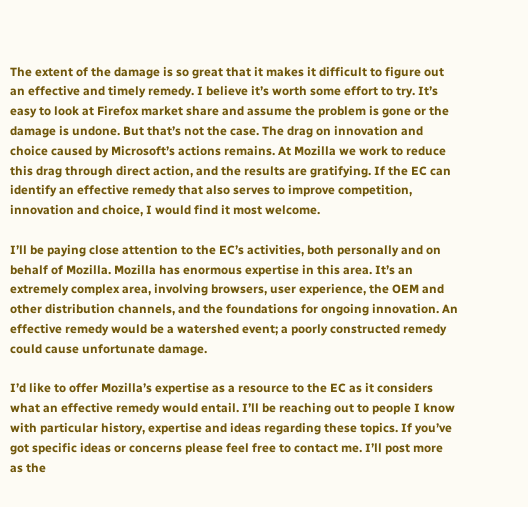The extent of the damage is so great that it makes it difficult to figure out an effective and timely remedy. I believe it’s worth some effort to try. It’s easy to look at Firefox market share and assume the problem is gone or the damage is undone. But that’s not the case. The drag on innovation and choice caused by Microsoft’s actions remains. At Mozilla we work to reduce this drag through direct action, and the results are gratifying. If the EC can identify an effective remedy that also serves to improve competition, innovation and choice, I would find it most welcome.

I’ll be paying close attention to the EC’s activities, both personally and on behalf of Mozilla. Mozilla has enormous expertise in this area. It’s an extremely complex area, involving browsers, user experience, the OEM and other distribution channels, and the foundations for ongoing innovation. An effective remedy would be a watershed event; a poorly constructed remedy could cause unfortunate damage.

I’d like to offer Mozilla’s expertise as a resource to the EC as it considers what an effective remedy would entail. I’ll be reaching out to people I know with particular history, expertise and ideas regarding these topics. If you’ve got specific ideas or concerns please feel free to contact me. I’ll post more as the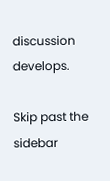discussion develops.

Skip past the sidebar